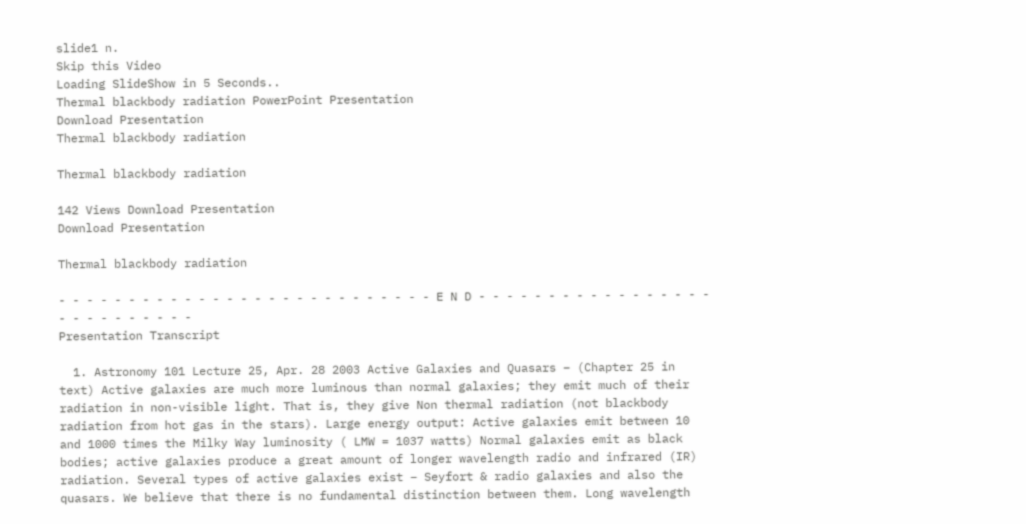slide1 n.
Skip this Video
Loading SlideShow in 5 Seconds..
Thermal blackbody radiation PowerPoint Presentation
Download Presentation
Thermal blackbody radiation

Thermal blackbody radiation

142 Views Download Presentation
Download Presentation

Thermal blackbody radiation

- - - - - - - - - - - - - - - - - - - - - - - - - - - E N D - - - - - - - - - - - - - - - - - - - - - - - - - - -
Presentation Transcript

  1. Astronomy 101 Lecture 25, Apr. 28 2003 Active Galaxies and Quasars – (Chapter 25 in text) Active galaxies are much more luminous than normal galaxies; they emit much of their radiation in non-visible light. That is, they give Non thermal radiation (not blackbody radiation from hot gas in the stars). Large energy output: Active galaxies emit between 10 and 1000 times the Milky Way luminosity ( LMW = 1037 watts) Normal galaxies emit as black bodies; active galaxies produce a great amount of longer wavelength radio and infrared (IR) radiation. Several types of active galaxies exist – Seyfort & radio galaxies and also the quasars. We believe that there is no fundamental distinction between them. Long wavelength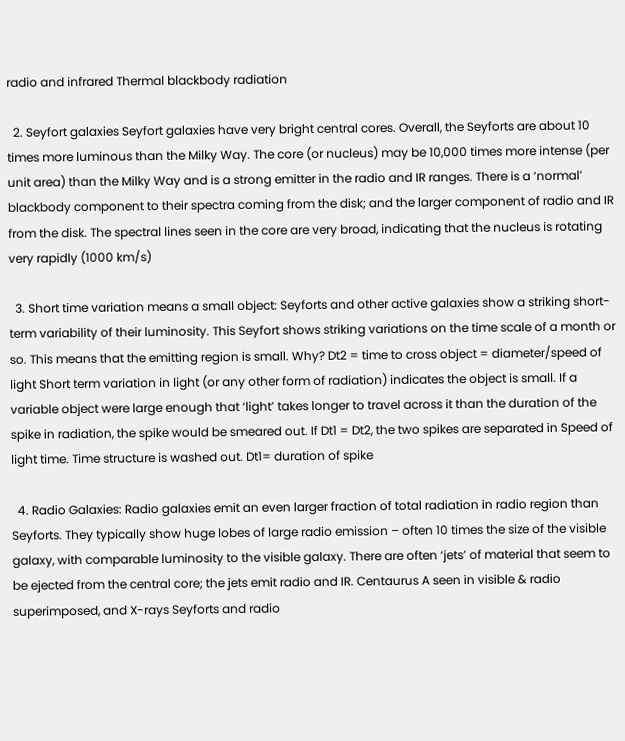radio and infrared Thermal blackbody radiation

  2. Seyfort galaxies Seyfort galaxies have very bright central cores. Overall, the Seyforts are about 10 times more luminous than the Milky Way. The core (or nucleus) may be 10,000 times more intense (per unit area) than the Milky Way and is a strong emitter in the radio and IR ranges. There is a ‘normal’ blackbody component to their spectra coming from the disk; and the larger component of radio and IR from the disk. The spectral lines seen in the core are very broad, indicating that the nucleus is rotating very rapidly (1000 km/s)

  3. Short time variation means a small object: Seyforts and other active galaxies show a striking short-term variability of their luminosity. This Seyfort shows striking variations on the time scale of a month or so. This means that the emitting region is small. Why? Dt2 = time to cross object = diameter/speed of light Short term variation in light (or any other form of radiation) indicates the object is small. If a variable object were large enough that ‘light’ takes longer to travel across it than the duration of the spike in radiation, the spike would be smeared out. If Dt1 = Dt2, the two spikes are separated in Speed of light time. Time structure is washed out. Dt1= duration of spike

  4. Radio Galaxies: Radio galaxies emit an even larger fraction of total radiation in radio region than Seyforts. They typically show huge lobes of large radio emission – often 10 times the size of the visible galaxy, with comparable luminosity to the visible galaxy. There are often ‘jets’ of material that seem to be ejected from the central core; the jets emit radio and IR. Centaurus A seen in visible & radio superimposed, and X-rays Seyforts and radio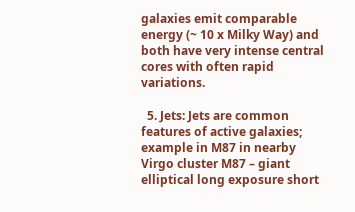galaxies emit comparable energy (~ 10 x Milky Way) and both have very intense central cores with often rapid variations.

  5. Jets: Jets are common features of active galaxies; example in M87 in nearby Virgo cluster M87 – giant elliptical long exposure short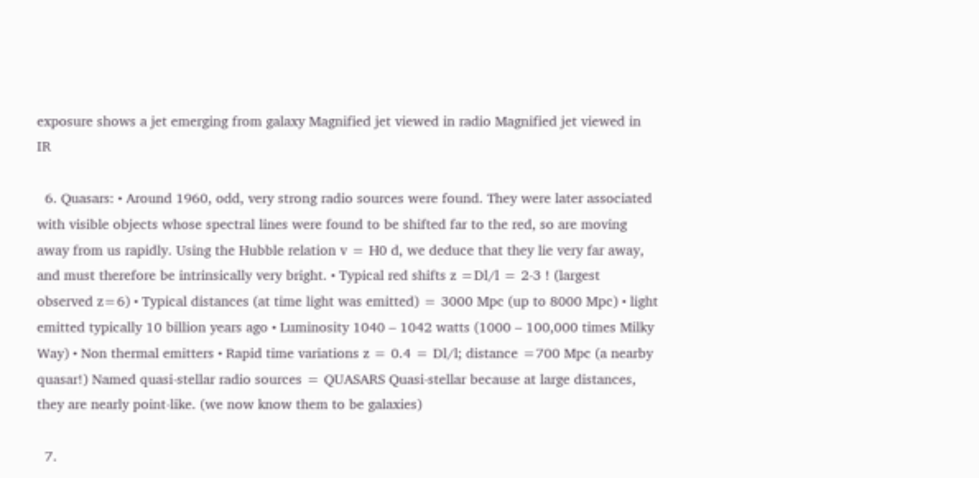exposure shows a jet emerging from galaxy Magnified jet viewed in radio Magnified jet viewed in IR

  6. Quasars: • Around 1960, odd, very strong radio sources were found. They were later associated with visible objects whose spectral lines were found to be shifted far to the red, so are moving away from us rapidly. Using the Hubble relation v = H0 d, we deduce that they lie very far away, and must therefore be intrinsically very bright. • Typical red shifts z =Dl/l = 2-3 ! (largest observed z=6) • Typical distances (at time light was emitted) = 3000 Mpc (up to 8000 Mpc) • light emitted typically 10 billion years ago • Luminosity 1040 – 1042 watts (1000 – 100,000 times Milky Way) • Non thermal emitters • Rapid time variations z = 0.4 = Dl/l; distance =700 Mpc (a nearby quasar!) Named quasi-stellar radio sources = QUASARS Quasi-stellar because at large distances, they are nearly point-like. (we now know them to be galaxies)

  7.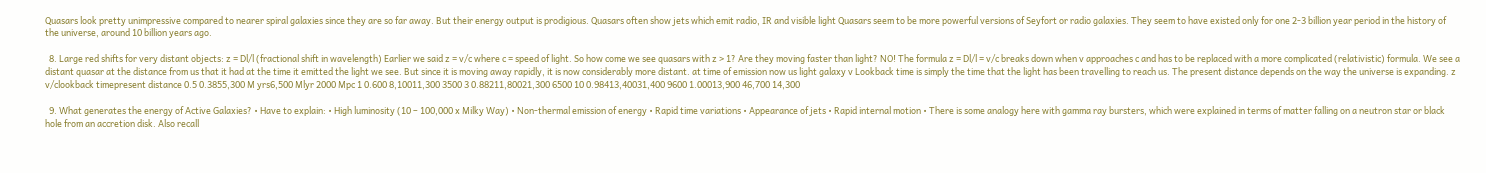Quasars look pretty unimpressive compared to nearer spiral galaxies since they are so far away. But their energy output is prodigious. Quasars often show jets which emit radio, IR and visible light Quasars seem to be more powerful versions of Seyfort or radio galaxies. They seem to have existed only for one 2-3 billion year period in the history of the universe, around 10 billion years ago.

  8. Large red shifts for very distant objects: z = Dl/l (fractional shift in wavelength) Earlier we said z = v/c where c = speed of light. So how come we see quasars with z > 1? Are they moving faster than light? NO! The formula z = Dl/l = v/c breaks down when v approaches c and has to be replaced with a more complicated (relativistic) formula. We see a distant quasar at the distance from us that it had at the time it emitted the light we see. But since it is moving away rapidly, it is now considerably more distant. at time of emission now us light galaxy v Lookback time is simply the time that the light has been travelling to reach us. The present distance depends on the way the universe is expanding. z v/clookback timepresent distance 0.5 0.3855,300 M yrs6,500 Mlyr 2000 Mpc 1 0.600 8,10011,300 3500 3 0.88211,80021,300 6500 10 0.98413,40031,400 9600 1.00013,900 46,700 14,300

  9. What generates the energy of Active Galaxies? • Have to explain: • High luminosity (10 – 100,000 x Milky Way) • Non-thermal emission of energy • Rapid time variations • Appearance of jets • Rapid internal motion • There is some analogy here with gamma ray bursters, which were explained in terms of matter falling on a neutron star or black hole from an accretion disk. Also recall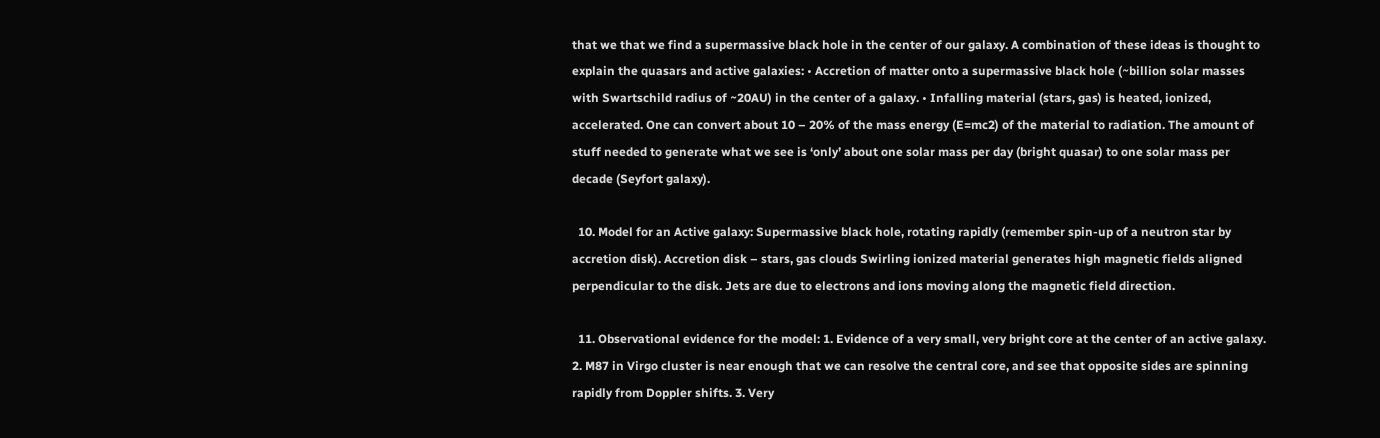that we that we find a supermassive black hole in the center of our galaxy. A combination of these ideas is thought to explain the quasars and active galaxies: • Accretion of matter onto a supermassive black hole (~billion solar masses with Swartschild radius of ~20AU) in the center of a galaxy. • Infalling material (stars, gas) is heated, ionized, accelerated. One can convert about 10 – 20% of the mass energy (E=mc2) of the material to radiation. The amount of stuff needed to generate what we see is ‘only’ about one solar mass per day (bright quasar) to one solar mass per decade (Seyfort galaxy).

  10. Model for an Active galaxy: Supermassive black hole, rotating rapidly (remember spin-up of a neutron star by accretion disk). Accretion disk – stars, gas clouds Swirling ionized material generates high magnetic fields aligned perpendicular to the disk. Jets are due to electrons and ions moving along the magnetic field direction.

  11. Observational evidence for the model: 1. Evidence of a very small, very bright core at the center of an active galaxy. 2. M87 in Virgo cluster is near enough that we can resolve the central core, and see that opposite sides are spinning rapidly from Doppler shifts. 3. Very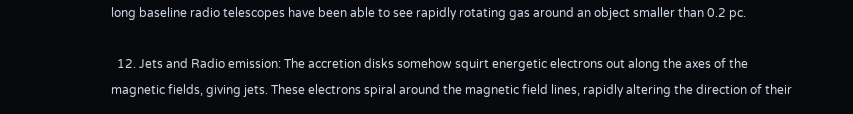long baseline radio telescopes have been able to see rapidly rotating gas around an object smaller than 0.2 pc.

  12. Jets and Radio emission: The accretion disks somehow squirt energetic electrons out along the axes of the magnetic fields, giving jets. These electrons spiral around the magnetic field lines, rapidly altering the direction of their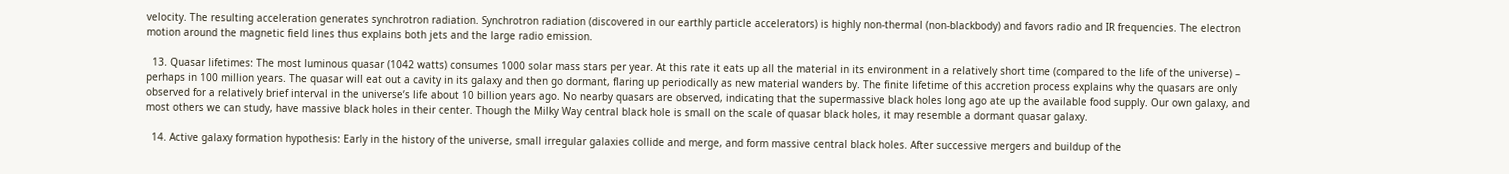velocity. The resulting acceleration generates synchrotron radiation. Synchrotron radiation (discovered in our earthly particle accelerators) is highly non-thermal (non-blackbody) and favors radio and IR frequencies. The electron motion around the magnetic field lines thus explains both jets and the large radio emission.

  13. Quasar lifetimes: The most luminous quasar (1042 watts) consumes 1000 solar mass stars per year. At this rate it eats up all the material in its environment in a relatively short time (compared to the life of the universe) – perhaps in 100 million years. The quasar will eat out a cavity in its galaxy and then go dormant, flaring up periodically as new material wanders by. The finite lifetime of this accretion process explains why the quasars are only observed for a relatively brief interval in the universe’s life about 10 billion years ago. No nearby quasars are observed, indicating that the supermassive black holes long ago ate up the available food supply. Our own galaxy, and most others we can study, have massive black holes in their center. Though the Milky Way central black hole is small on the scale of quasar black holes, it may resemble a dormant quasar galaxy.

  14. Active galaxy formation hypothesis: Early in the history of the universe, small irregular galaxies collide and merge, and form massive central black holes. After successive mergers and buildup of the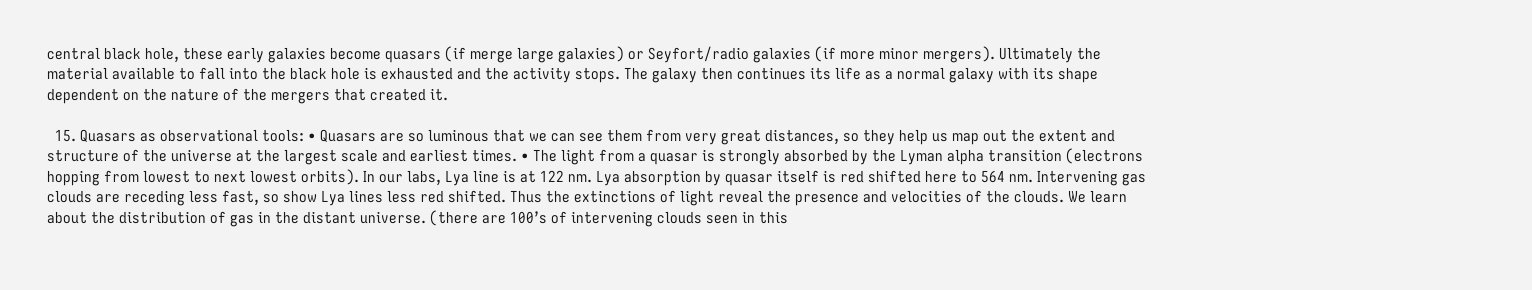central black hole, these early galaxies become quasars (if merge large galaxies) or Seyfort/radio galaxies (if more minor mergers). Ultimately the material available to fall into the black hole is exhausted and the activity stops. The galaxy then continues its life as a normal galaxy with its shape dependent on the nature of the mergers that created it.

  15. Quasars as observational tools: • Quasars are so luminous that we can see them from very great distances, so they help us map out the extent and structure of the universe at the largest scale and earliest times. • The light from a quasar is strongly absorbed by the Lyman alpha transition (electrons hopping from lowest to next lowest orbits). In our labs, Lya line is at 122 nm. Lya absorption by quasar itself is red shifted here to 564 nm. Intervening gas clouds are receding less fast, so show Lya lines less red shifted. Thus the extinctions of light reveal the presence and velocities of the clouds. We learn about the distribution of gas in the distant universe. (there are 100’s of intervening clouds seen in this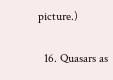picture.)

  16. Quasars as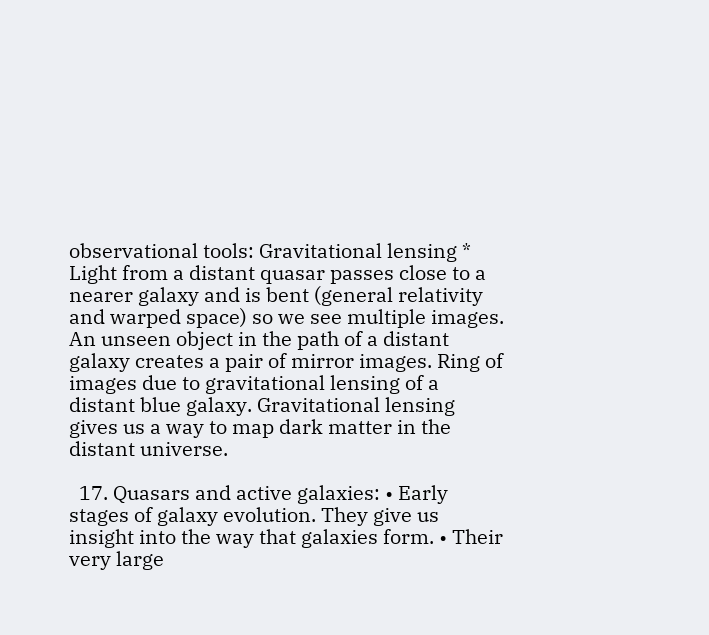observational tools: Gravitational lensing * Light from a distant quasar passes close to a nearer galaxy and is bent (general relativity and warped space) so we see multiple images. An unseen object in the path of a distant galaxy creates a pair of mirror images. Ring of images due to gravitational lensing of a distant blue galaxy. Gravitational lensing gives us a way to map dark matter in the distant universe.

  17. Quasars and active galaxies: • Early stages of galaxy evolution. They give us insight into the way that galaxies form. • Their very large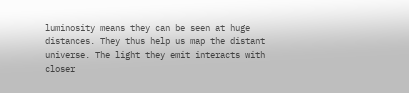luminosity means they can be seen at huge distances. They thus help us map the distant universe. The light they emit interacts with closer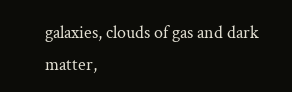galaxies, clouds of gas and dark matter,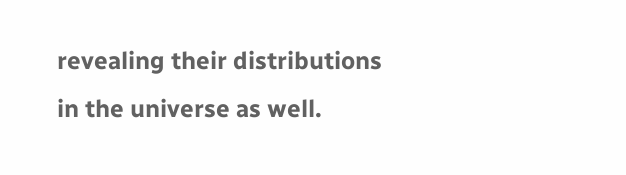revealing their distributions in the universe as well.